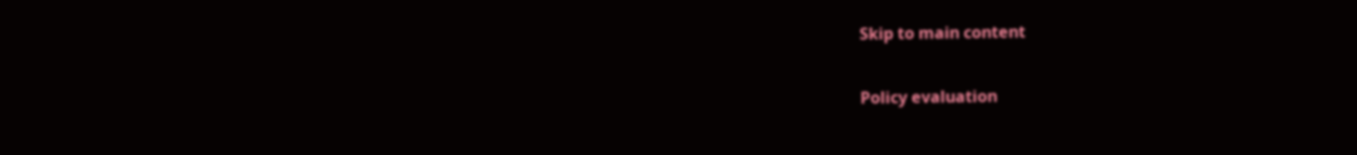Skip to main content

Policy evaluation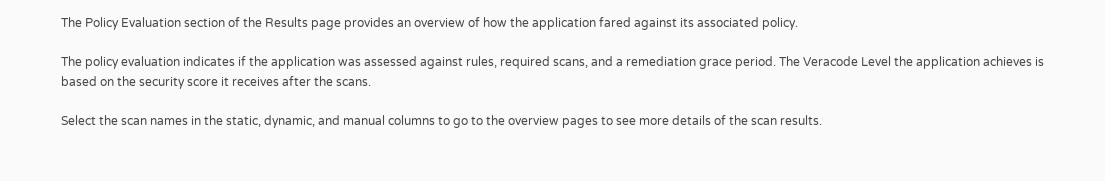The Policy Evaluation section of the Results page provides an overview of how the application fared against its associated policy.

The policy evaluation indicates if the application was assessed against rules, required scans, and a remediation grace period. The Veracode Level the application achieves is based on the security score it receives after the scans.

Select the scan names in the static, dynamic, and manual columns to go to the overview pages to see more details of the scan results.